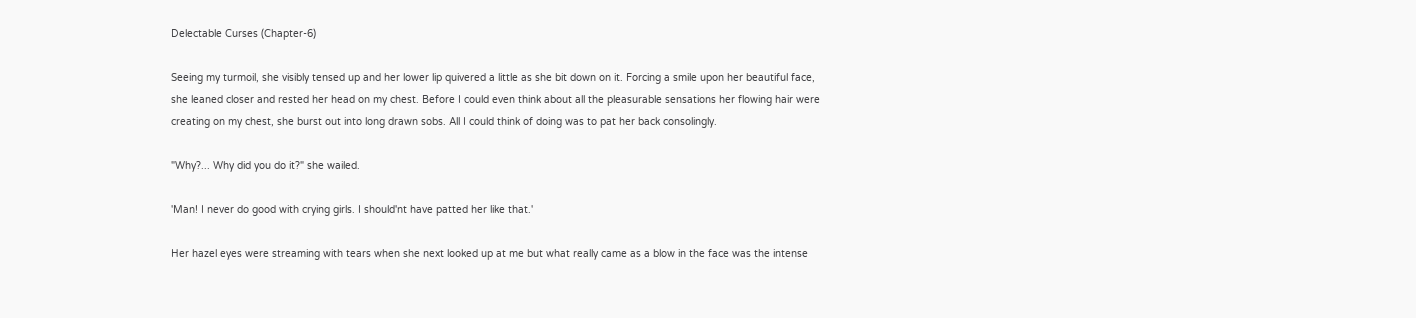Delectable Curses (Chapter-6)

Seeing my turmoil, she visibly tensed up and her lower lip quivered a little as she bit down on it. Forcing a smile upon her beautiful face, she leaned closer and rested her head on my chest. Before I could even think about all the pleasurable sensations her flowing hair were creating on my chest, she burst out into long drawn sobs. All I could think of doing was to pat her back consolingly.

"Why?... Why did you do it?" she wailed.

'Man! I never do good with crying girls. I should'nt have patted her like that.'

Her hazel eyes were streaming with tears when she next looked up at me but what really came as a blow in the face was the intense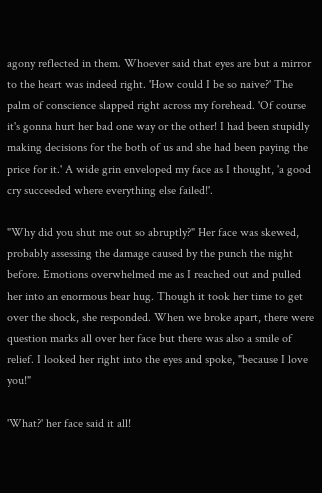agony reflected in them. Whoever said that eyes are but a mirror to the heart was indeed right. 'How could I be so naive?' The palm of conscience slapped right across my forehead. 'Of course it's gonna hurt her bad one way or the other! I had been stupidly making decisions for the both of us and she had been paying the price for it.' A wide grin enveloped my face as I thought, 'a good cry succeeded where everything else failed!'.

"Why did you shut me out so abruptly?" Her face was skewed, probably assessing the damage caused by the punch the night before. Emotions overwhelmed me as I reached out and pulled her into an enormous bear hug. Though it took her time to get over the shock, she responded. When we broke apart, there were question marks all over her face but there was also a smile of relief. I looked her right into the eyes and spoke, "because I love you!"

'What?' her face said it all!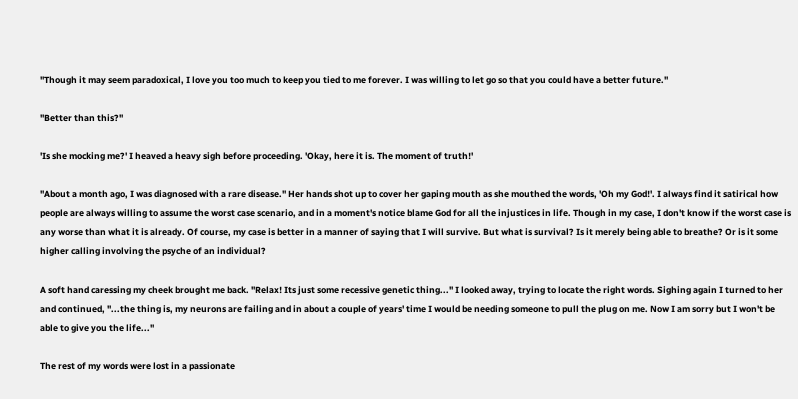"Though it may seem paradoxical, I love you too much to keep you tied to me forever. I was willing to let go so that you could have a better future."

"Better than this?"

'Is she mocking me?' I heaved a heavy sigh before proceeding. 'Okay, here it is. The moment of truth!'

"About a month ago, I was diagnosed with a rare disease." Her hands shot up to cover her gaping mouth as she mouthed the words, 'Oh my God!'. I always find it satirical how people are always willing to assume the worst case scenario, and in a moment's notice blame God for all the injustices in life. Though in my case, I don't know if the worst case is any worse than what it is already. Of course, my case is better in a manner of saying that I will survive. But what is survival? Is it merely being able to breathe? Or is it some higher calling involving the psyche of an individual?

A soft hand caressing my cheek brought me back. "Relax! Its just some recessive genetic thing..." I looked away, trying to locate the right words. Sighing again I turned to her and continued, "...the thing is, my neurons are failing and in about a couple of years' time I would be needing someone to pull the plug on me. Now I am sorry but I won't be able to give you the life..."

The rest of my words were lost in a passionate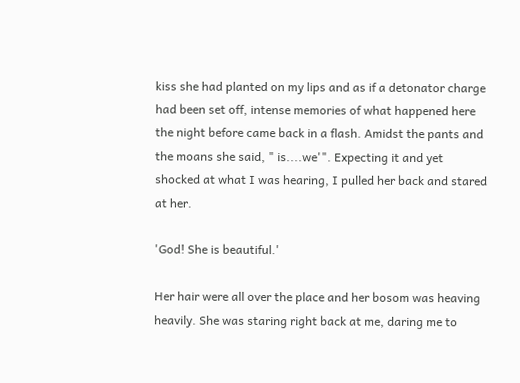kiss she had planted on my lips and as if a detonator charge had been set off, intense memories of what happened here the night before came back in a flash. Amidst the pants and the moans she said, " is....we'". Expecting it and yet shocked at what I was hearing, I pulled her back and stared at her.

'God! She is beautiful.'

Her hair were all over the place and her bosom was heaving heavily. She was staring right back at me, daring me to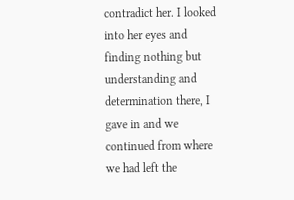contradict her. I looked into her eyes and finding nothing but understanding and determination there, I gave in and we continued from where we had left the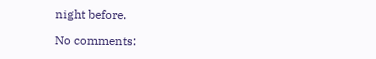night before.

No comments: